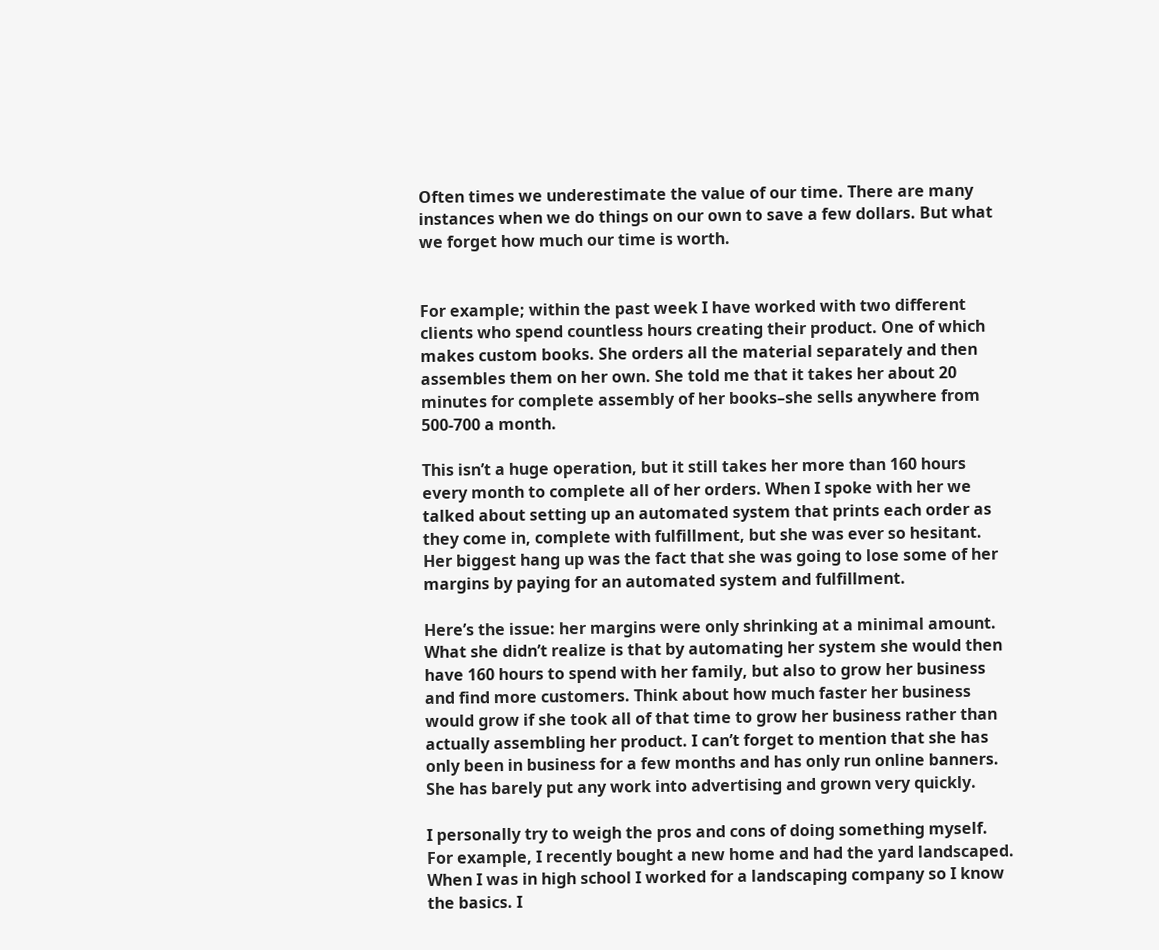Often times we underestimate the value of our time. There are many instances when we do things on our own to save a few dollars. But what we forget how much our time is worth.


For example; within the past week I have worked with two different clients who spend countless hours creating their product. One of which makes custom books. She orders all the material separately and then assembles them on her own. She told me that it takes her about 20 minutes for complete assembly of her books–she sells anywhere from 500-700 a month.

This isn’t a huge operation, but it still takes her more than 160 hours every month to complete all of her orders. When I spoke with her we talked about setting up an automated system that prints each order as they come in, complete with fulfillment, but she was ever so hesitant. Her biggest hang up was the fact that she was going to lose some of her margins by paying for an automated system and fulfillment.

Here’s the issue: her margins were only shrinking at a minimal amount. What she didn’t realize is that by automating her system she would then have 160 hours to spend with her family, but also to grow her business and find more customers. Think about how much faster her business would grow if she took all of that time to grow her business rather than actually assembling her product. I can’t forget to mention that she has only been in business for a few months and has only run online banners. She has barely put any work into advertising and grown very quickly.

I personally try to weigh the pros and cons of doing something myself. For example, I recently bought a new home and had the yard landscaped. When I was in high school I worked for a landscaping company so I know the basics. I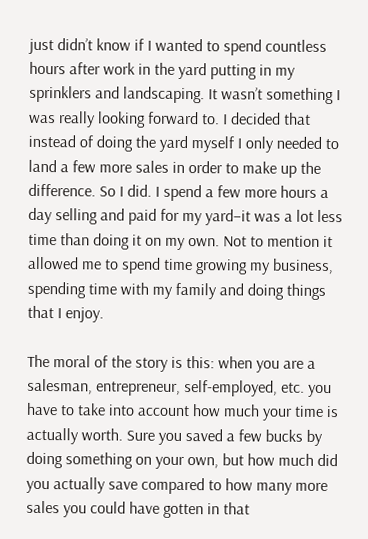just didn’t know if I wanted to spend countless hours after work in the yard putting in my sprinklers and landscaping. It wasn’t something I was really looking forward to. I decided that instead of doing the yard myself I only needed to land a few more sales in order to make up the difference. So I did. I spend a few more hours a day selling and paid for my yard–it was a lot less time than doing it on my own. Not to mention it allowed me to spend time growing my business, spending time with my family and doing things that I enjoy.

The moral of the story is this: when you are a salesman, entrepreneur, self-employed, etc. you have to take into account how much your time is actually worth. Sure you saved a few bucks by doing something on your own, but how much did you actually save compared to how many more sales you could have gotten in that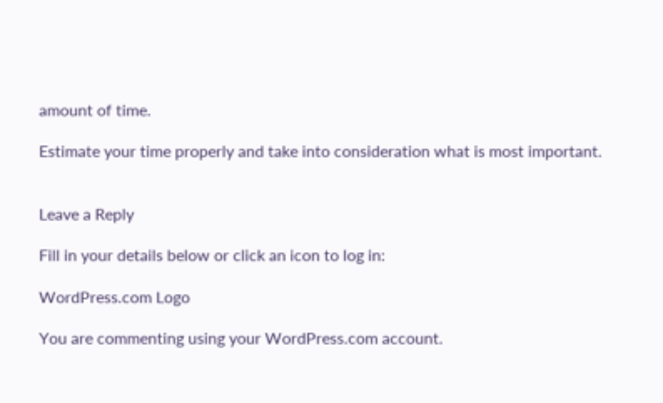amount of time.

Estimate your time properly and take into consideration what is most important.


Leave a Reply

Fill in your details below or click an icon to log in:

WordPress.com Logo

You are commenting using your WordPress.com account.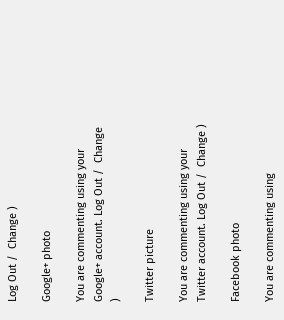Log Out /  Change )

Google+ photo

You are commenting using your Google+ account. Log Out /  Change )

Twitter picture

You are commenting using your Twitter account. Log Out /  Change )

Facebook photo

You are commenting using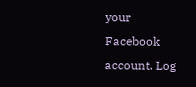your Facebook account. Log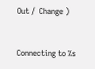Out /  Change )


Connecting to %s